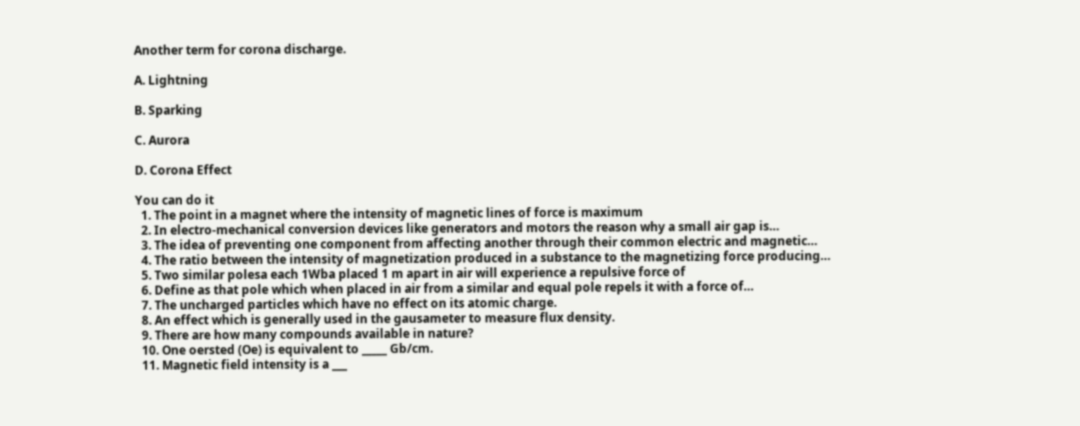Another term for corona discharge.

A. Lightning

B. Sparking

C. Aurora

D. Corona Effect

You can do it
  1. The point in a magnet where the intensity of magnetic lines of force is maximum
  2. In electro-mechanical conversion devices like generators and motors the reason why a small air gap is…
  3. The idea of preventing one component from affecting another through their common electric and magnetic…
  4. The ratio between the intensity of magnetization produced in a substance to the magnetizing force producing…
  5. Two similar polesa each 1Wba placed 1 m apart in air will experience a repulsive force of
  6. Define as that pole which when placed in air from a similar and equal pole repels it with a force of…
  7. The uncharged particles which have no effect on its atomic charge.
  8. An effect which is generally used in the gausameter to measure flux density.
  9. There are how many compounds available in nature?
  10. One oersted (Oe) is equivalent to _____ Gb/cm.
  11. Magnetic field intensity is a ___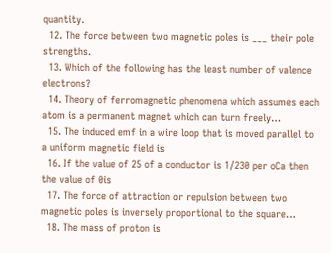quantity.
  12. The force between two magnetic poles is ___ their pole strengths.
  13. Which of the following has the least number of valence electrons?
  14. Theory of ferromagnetic phenomena which assumes each atom is a permanent magnet which can turn freely…
  15. The induced emf in a wire loop that is moved parallel to a uniform magnetic field is
  16. If the value of 25 of a conductor is 1/230 per oCa then the value of 0is
  17. The force of attraction or repulsion between two magnetic poles is inversely proportional to the square…
  18. The mass of proton is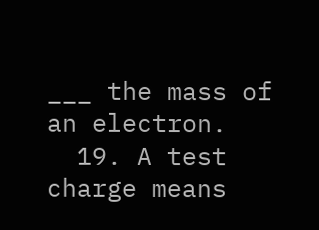___ the mass of an electron.
  19. A test charge means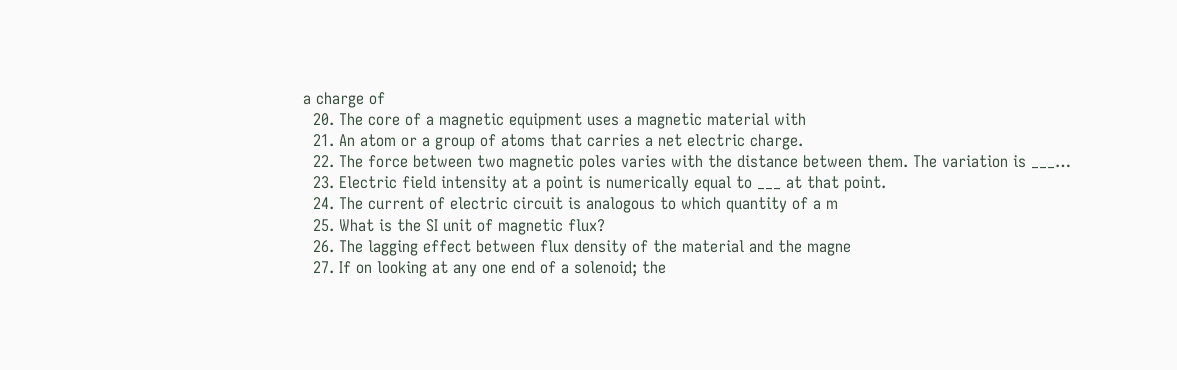a charge of
  20. The core of a magnetic equipment uses a magnetic material with
  21. An atom or a group of atoms that carries a net electric charge.
  22. The force between two magnetic poles varies with the distance between them. The variation is ___…
  23. Electric field intensity at a point is numerically equal to ___ at that point.
  24. The current of electric circuit is analogous to which quantity of a m
  25. What is the SI unit of magnetic flux?
  26. The lagging effect between flux density of the material and the magne
  27. If on looking at any one end of a solenoid; the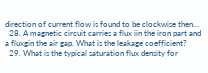direction of current flow is found to be clockwise then…
  28. A magnetic circuit carries a flux iin the iron part and a fluxgin the air gap. What is the leakage coefficient?
  29. What is the typical saturation flux density for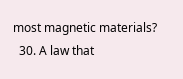most magnetic materials?
  30. A law that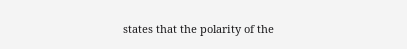states that the polarity of the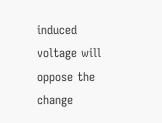induced voltage will oppose the change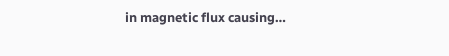in magnetic flux causing…